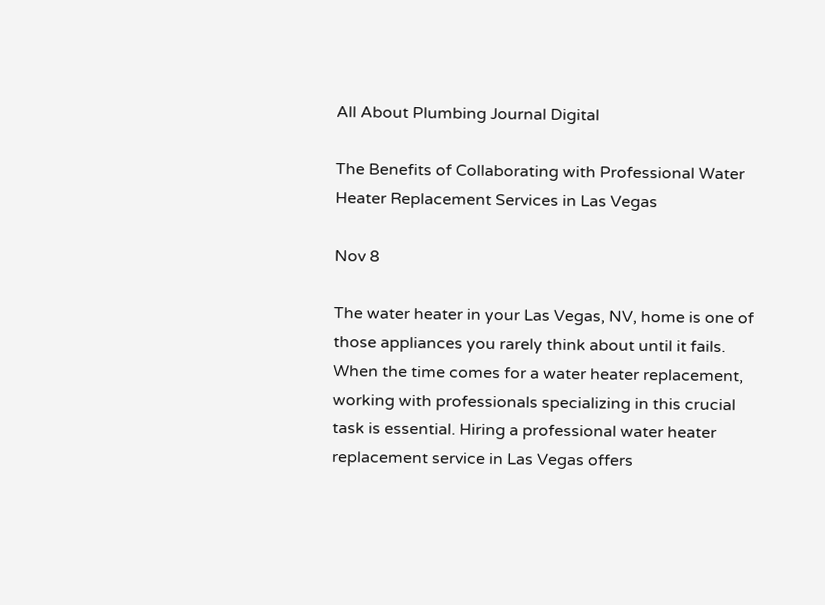All About Plumbing Journal Digital

The Benefits of Collaborating with Professional Water Heater Replacement Services in Las Vegas

Nov 8

The water heater in your Las Vegas, NV, home is one of those appliances you rarely think about until it fails. When the time comes for a water heater replacement, working with professionals specializing in this crucial task is essential. Hiring a professional water heater replacement service in Las Vegas offers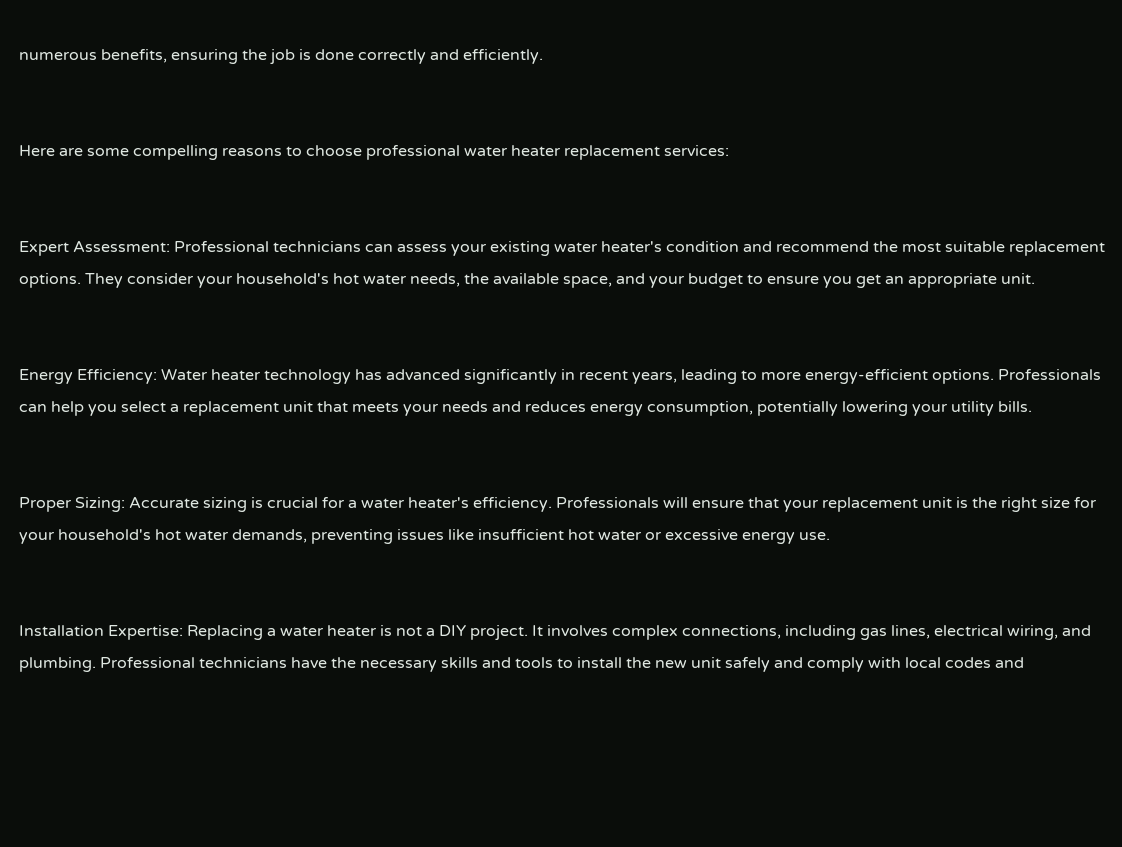numerous benefits, ensuring the job is done correctly and efficiently.


Here are some compelling reasons to choose professional water heater replacement services:


Expert Assessment: Professional technicians can assess your existing water heater's condition and recommend the most suitable replacement options. They consider your household's hot water needs, the available space, and your budget to ensure you get an appropriate unit.


Energy Efficiency: Water heater technology has advanced significantly in recent years, leading to more energy-efficient options. Professionals can help you select a replacement unit that meets your needs and reduces energy consumption, potentially lowering your utility bills.


Proper Sizing: Accurate sizing is crucial for a water heater's efficiency. Professionals will ensure that your replacement unit is the right size for your household's hot water demands, preventing issues like insufficient hot water or excessive energy use.


Installation Expertise: Replacing a water heater is not a DIY project. It involves complex connections, including gas lines, electrical wiring, and plumbing. Professional technicians have the necessary skills and tools to install the new unit safely and comply with local codes and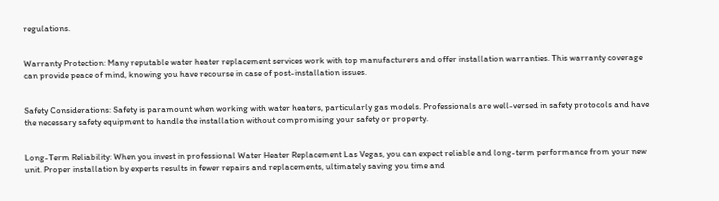regulations.


Warranty Protection: Many reputable water heater replacement services work with top manufacturers and offer installation warranties. This warranty coverage can provide peace of mind, knowing you have recourse in case of post-installation issues.


Safety Considerations: Safety is paramount when working with water heaters, particularly gas models. Professionals are well-versed in safety protocols and have the necessary safety equipment to handle the installation without compromising your safety or property.


Long-Term Reliability: When you invest in professional Water Heater Replacement Las Vegas, you can expect reliable and long-term performance from your new unit. Proper installation by experts results in fewer repairs and replacements, ultimately saving you time and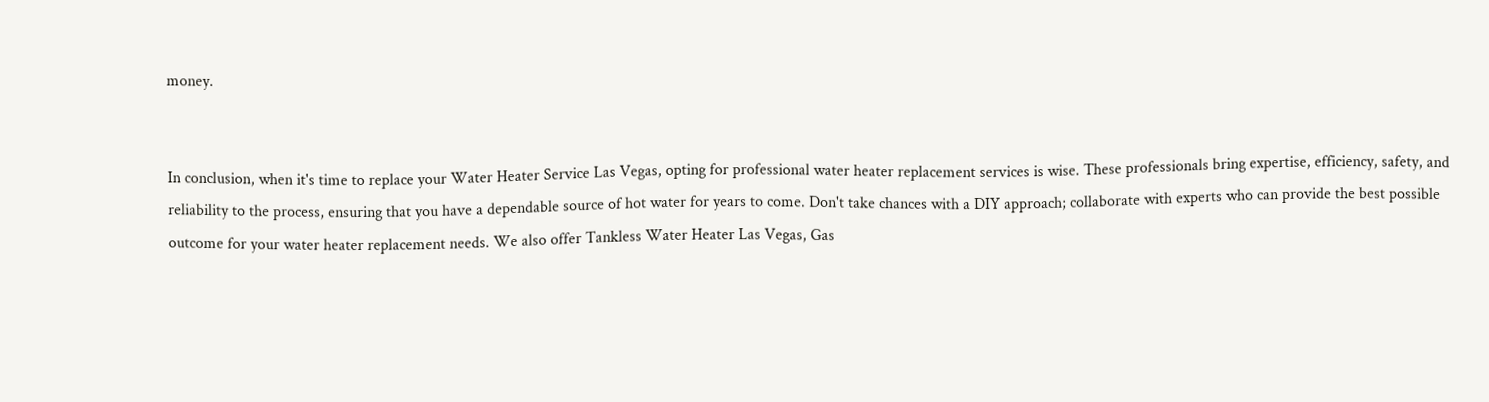money.


In conclusion, when it's time to replace your Water Heater Service Las Vegas, opting for professional water heater replacement services is wise. These professionals bring expertise, efficiency, safety, and reliability to the process, ensuring that you have a dependable source of hot water for years to come. Don't take chances with a DIY approach; collaborate with experts who can provide the best possible outcome for your water heater replacement needs. We also offer Tankless Water Heater Las Vegas, Gas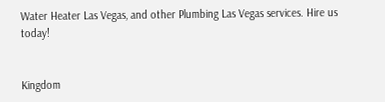Water Heater Las Vegas, and other Plumbing Las Vegas services. Hire us today!


Kingdom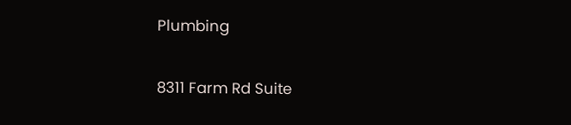Plumbing

8311 Farm Rd Suite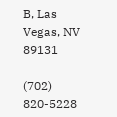B, Las Vegas, NV 89131

(702) 820-5228